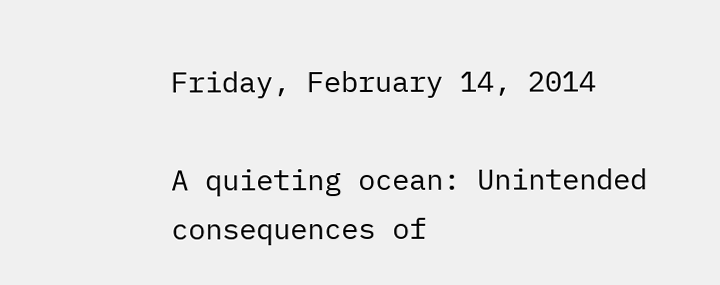Friday, February 14, 2014

A quieting ocean: Unintended consequences of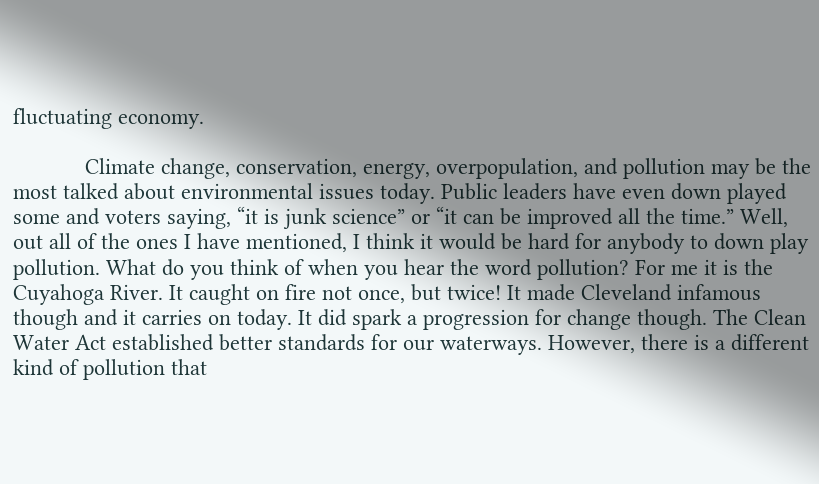fluctuating economy.

            Climate change, conservation, energy, overpopulation, and pollution may be the most talked about environmental issues today. Public leaders have even down played some and voters saying, “it is junk science” or “it can be improved all the time.” Well, out all of the ones I have mentioned, I think it would be hard for anybody to down play pollution. What do you think of when you hear the word pollution? For me it is the Cuyahoga River. It caught on fire not once, but twice! It made Cleveland infamous though and it carries on today. It did spark a progression for change though. The Clean Water Act established better standards for our waterways. However, there is a different kind of pollution that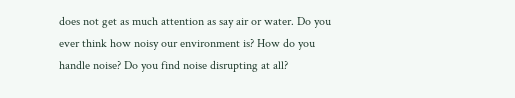does not get as much attention as say air or water. Do you ever think how noisy our environment is? How do you handle noise? Do you find noise disrupting at all?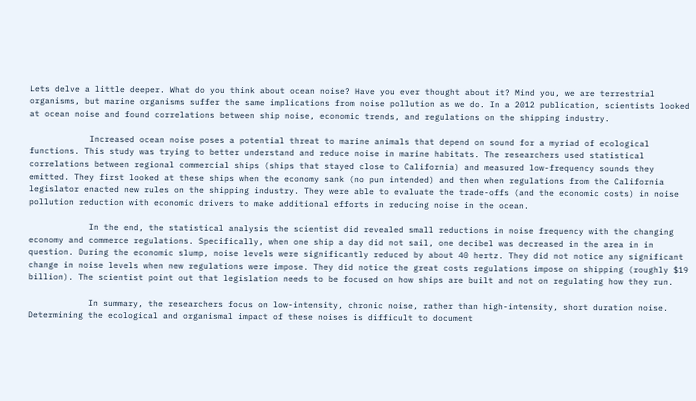Lets delve a little deeper. What do you think about ocean noise? Have you ever thought about it? Mind you, we are terrestrial organisms, but marine organisms suffer the same implications from noise pollution as we do. In a 2012 publication, scientists looked at ocean noise and found correlations between ship noise, economic trends, and regulations on the shipping industry.

            Increased ocean noise poses a potential threat to marine animals that depend on sound for a myriad of ecological functions. This study was trying to better understand and reduce noise in marine habitats. The researchers used statistical correlations between regional commercial ships (ships that stayed close to California) and measured low-frequency sounds they emitted. They first looked at these ships when the economy sank (no pun intended) and then when regulations from the California legislator enacted new rules on the shipping industry. They were able to evaluate the trade-offs (and the economic costs) in noise pollution reduction with economic drivers to make additional efforts in reducing noise in the ocean.

            In the end, the statistical analysis the scientist did revealed small reductions in noise frequency with the changing economy and commerce regulations. Specifically, when one ship a day did not sail, one decibel was decreased in the area in in question. During the economic slump, noise levels were significantly reduced by about 40 hertz. They did not notice any significant change in noise levels when new regulations were impose. They did notice the great costs regulations impose on shipping (roughly $19 billion). The scientist point out that legislation needs to be focused on how ships are built and not on regulating how they run.

            In summary, the researchers focus on low-intensity, chronic noise, rather than high-intensity, short duration noise. Determining the ecological and organismal impact of these noises is difficult to document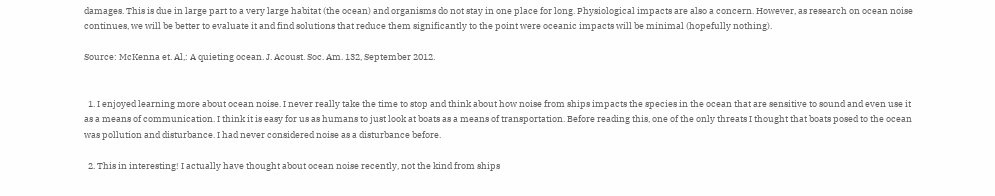damages. This is due in large part to a very large habitat (the ocean) and organisms do not stay in one place for long. Physiological impacts are also a concern. However, as research on ocean noise continues, we will be better to evaluate it and find solutions that reduce them significantly to the point were oceanic impacts will be minimal (hopefully nothing).

Source: McKenna et. Al,: A quieting ocean. J. Acoust. Soc. Am. 132, September 2012.


  1. I enjoyed learning more about ocean noise. I never really take the time to stop and think about how noise from ships impacts the species in the ocean that are sensitive to sound and even use it as a means of communication. I think it is easy for us as humans to just look at boats as a means of transportation. Before reading this, one of the only threats I thought that boats posed to the ocean was pollution and disturbance. I had never considered noise as a disturbance before.

  2. This in interesting! I actually have thought about ocean noise recently, not the kind from ships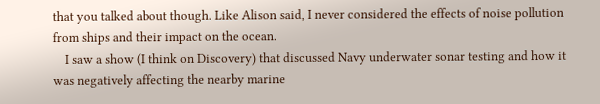that you talked about though. Like Alison said, I never considered the effects of noise pollution from ships and their impact on the ocean.
    I saw a show (I think on Discovery) that discussed Navy underwater sonar testing and how it was negatively affecting the nearby marine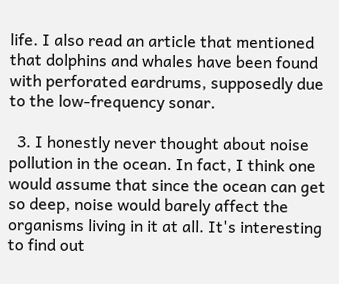life. I also read an article that mentioned that dolphins and whales have been found with perforated eardrums, supposedly due to the low-frequency sonar.

  3. I honestly never thought about noise pollution in the ocean. In fact, I think one would assume that since the ocean can get so deep, noise would barely affect the organisms living in it at all. It's interesting to find out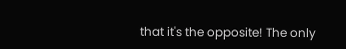that it's the opposite! The only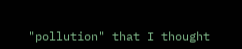"pollution" that I thought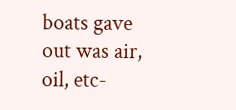boats gave out was air, oil, etc-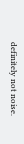definitely not noise.